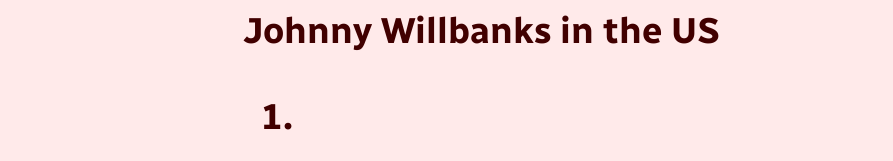Johnny Willbanks in the US

  1.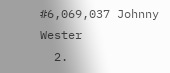#6,069,037 Johnny Wester
  2.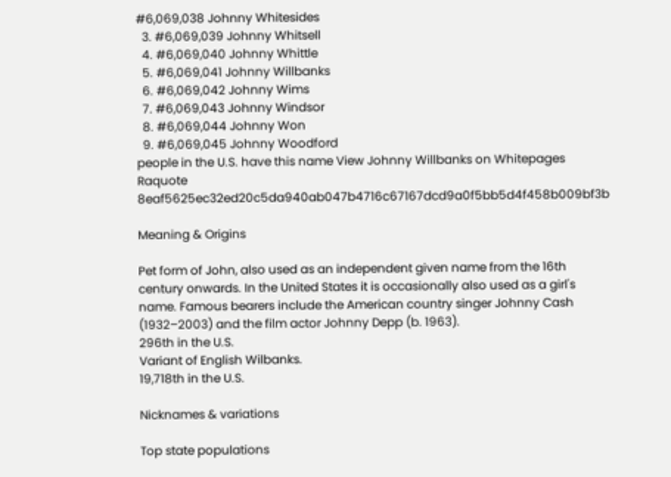#6,069,038 Johnny Whitesides
  3. #6,069,039 Johnny Whitsell
  4. #6,069,040 Johnny Whittle
  5. #6,069,041 Johnny Willbanks
  6. #6,069,042 Johnny Wims
  7. #6,069,043 Johnny Windsor
  8. #6,069,044 Johnny Won
  9. #6,069,045 Johnny Woodford
people in the U.S. have this name View Johnny Willbanks on Whitepages Raquote 8eaf5625ec32ed20c5da940ab047b4716c67167dcd9a0f5bb5d4f458b009bf3b

Meaning & Origins

Pet form of John, also used as an independent given name from the 16th century onwards. In the United States it is occasionally also used as a girl's name. Famous bearers include the American country singer Johnny Cash (1932–2003) and the film actor Johnny Depp (b. 1963).
296th in the U.S.
Variant of English Wilbanks.
19,718th in the U.S.

Nicknames & variations

Top state populations